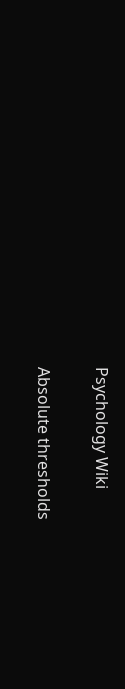Psychology Wiki

Absolute thresholds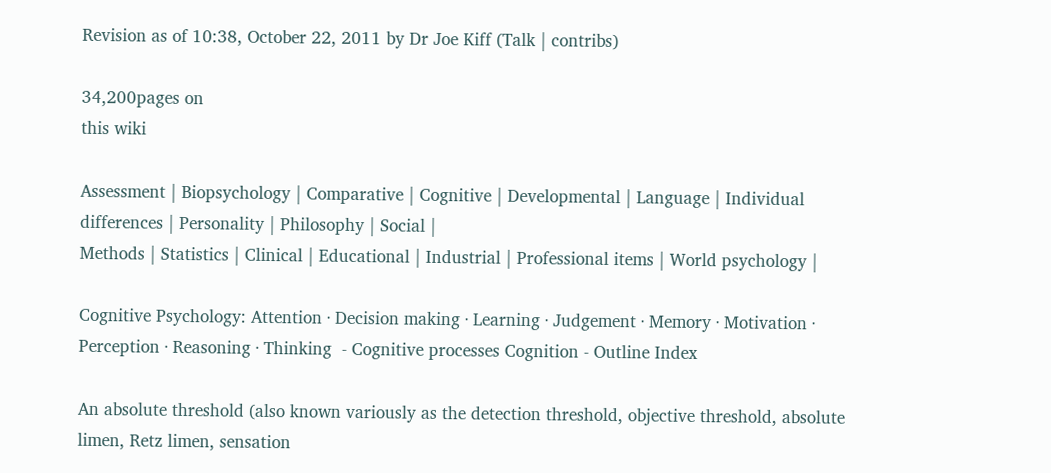Revision as of 10:38, October 22, 2011 by Dr Joe Kiff (Talk | contribs)

34,200pages on
this wiki

Assessment | Biopsychology | Comparative | Cognitive | Developmental | Language | Individual differences | Personality | Philosophy | Social |
Methods | Statistics | Clinical | Educational | Industrial | Professional items | World psychology |

Cognitive Psychology: Attention · Decision making · Learning · Judgement · Memory · Motivation · Perception · Reasoning · Thinking  - Cognitive processes Cognition - Outline Index

An absolute threshold (also known variously as the detection threshold, objective threshold, absolute limen, Retz limen, sensation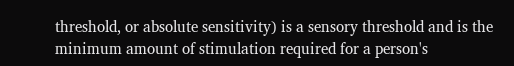threshold, or absolute sensitivity) is a sensory threshold and is the minimum amount of stimulation required for a person's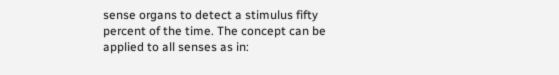sense organs to detect a stimulus fifty percent of the time. The concept can be applied to all senses as in: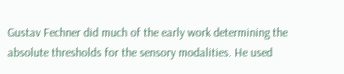Gustav Fechner did much of the early work determining the absolute thresholds for the sensory modalities. He used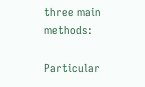three main methods:

Particular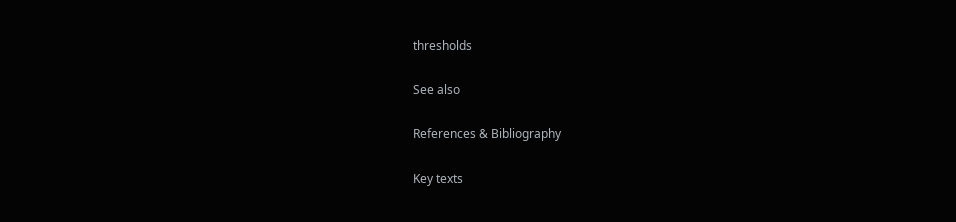thresholds

See also

References & Bibliography

Key texts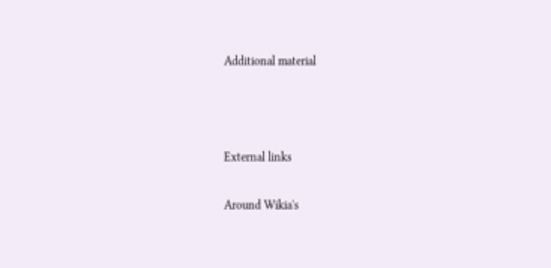Additional material



External links

Around Wikia's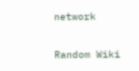network

Random Wiki